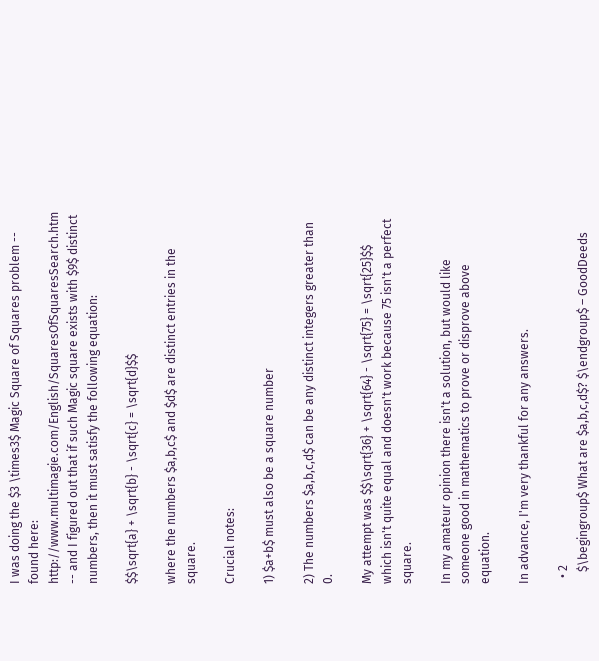I was doing the $3 \times3$ Magic Square of Squares problem -- found here: http://www.multimagie.com/English/SquaresOfSquaresSearch.htm -- and I figured out that if such Magic square exists with $9$ distinct numbers, then it must satisfy the following equation:

$$\sqrt{a} + \sqrt{b} - \sqrt{c} = \sqrt{d}$$

where the numbers $a,b,c$ and $d$ are distinct entries in the square.

Crucial notes:

1) $a+b$ must also be a square number

2) The numbers $a,b,c,d$ can be any distinct integers greater than 0.

My attempt was $$\sqrt{36} + \sqrt{64} - \sqrt{75} = \sqrt{25}$$ which isn't quite equal and doesn't work because 75 isn't a perfect square.

In my amateur opinion there isn't a solution, but would like someone good in mathematics to prove or disprove above equation.

In advance, I'm very thankful for any answers.

  • 2
    $\begingroup$ What are $a,b,c,d$? $\endgroup$ – GoodDeeds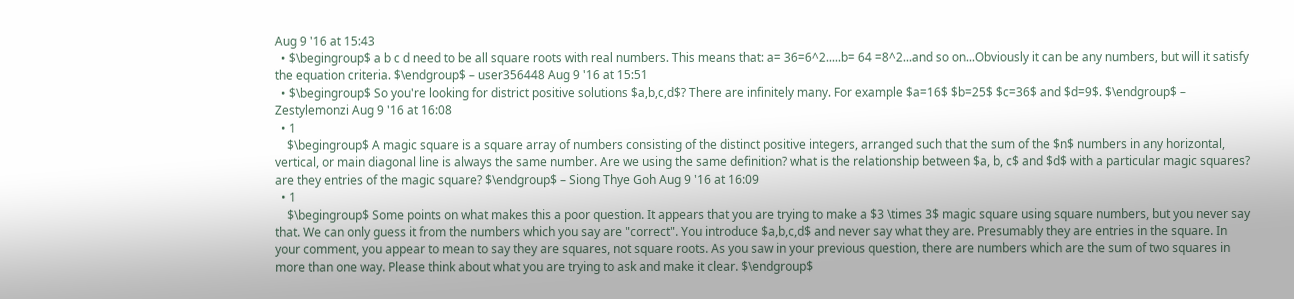Aug 9 '16 at 15:43
  • $\begingroup$ a b c d need to be all square roots with real numbers. This means that: a= 36=6^2.....b= 64 =8^2...and so on...Obviously it can be any numbers, but will it satisfy the equation criteria. $\endgroup$ – user356448 Aug 9 '16 at 15:51
  • $\begingroup$ So you're looking for district positive solutions $a,b,c,d$? There are infinitely many. For example $a=16$ $b=25$ $c=36$ and $d=9$. $\endgroup$ – Zestylemonzi Aug 9 '16 at 16:08
  • 1
    $\begingroup$ A magic square is a square array of numbers consisting of the distinct positive integers, arranged such that the sum of the $n$ numbers in any horizontal, vertical, or main diagonal line is always the same number. Are we using the same definition? what is the relationship between $a, b, c$ and $d$ with a particular magic squares? are they entries of the magic square? $\endgroup$ – Siong Thye Goh Aug 9 '16 at 16:09
  • 1
    $\begingroup$ Some points on what makes this a poor question. It appears that you are trying to make a $3 \times 3$ magic square using square numbers, but you never say that. We can only guess it from the numbers which you say are "correct". You introduce $a,b,c,d$ and never say what they are. Presumably they are entries in the square. In your comment, you appear to mean to say they are squares, not square roots. As you saw in your previous question, there are numbers which are the sum of two squares in more than one way. Please think about what you are trying to ask and make it clear. $\endgroup$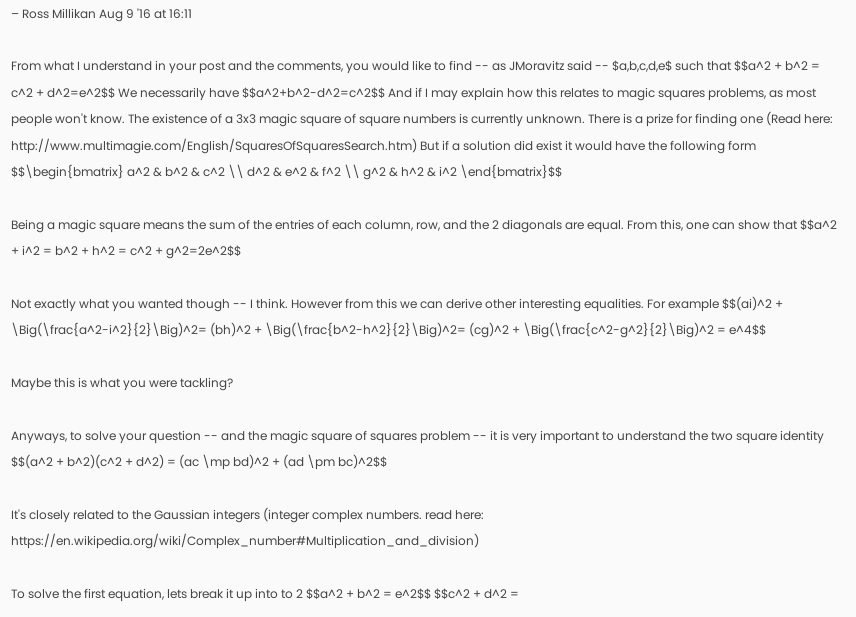– Ross Millikan Aug 9 '16 at 16:11

From what I understand in your post and the comments, you would like to find -- as JMoravitz said -- $a,b,c,d,e$ such that $$a^2 + b^2 = c^2 + d^2=e^2$$ We necessarily have $$a^2+b^2-d^2=c^2$$ And if I may explain how this relates to magic squares problems, as most people won't know. The existence of a 3x3 magic square of square numbers is currently unknown. There is a prize for finding one (Read here: http://www.multimagie.com/English/SquaresOfSquaresSearch.htm) But if a solution did exist it would have the following form $$\begin{bmatrix} a^2 & b^2 & c^2 \\ d^2 & e^2 & f^2 \\ g^2 & h^2 & i^2 \end{bmatrix}$$

Being a magic square means the sum of the entries of each column, row, and the 2 diagonals are equal. From this, one can show that $$a^2 + i^2 = b^2 + h^2 = c^2 + g^2=2e^2$$

Not exactly what you wanted though -- I think. However from this we can derive other interesting equalities. For example $$(ai)^2 + \Big(\frac{a^2-i^2}{2}\Big)^2= (bh)^2 + \Big(\frac{b^2-h^2}{2}\Big)^2= (cg)^2 + \Big(\frac{c^2-g^2}{2}\Big)^2 = e^4$$

Maybe this is what you were tackling?

Anyways, to solve your question -- and the magic square of squares problem -- it is very important to understand the two square identity $$(a^2 + b^2)(c^2 + d^2) = (ac \mp bd)^2 + (ad \pm bc)^2$$

It's closely related to the Gaussian integers (integer complex numbers. read here: https://en.wikipedia.org/wiki/Complex_number#Multiplication_and_division)

To solve the first equation, lets break it up into to 2 $$a^2 + b^2 = e^2$$ $$c^2 + d^2 =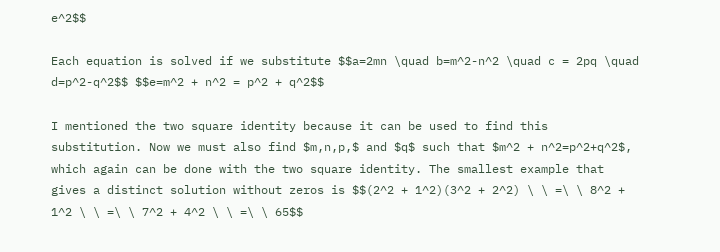e^2$$

Each equation is solved if we substitute $$a=2mn \quad b=m^2-n^2 \quad c = 2pq \quad d=p^2-q^2$$ $$e=m^2 + n^2 = p^2 + q^2$$

I mentioned the two square identity because it can be used to find this substitution. Now we must also find $m,n,p,$ and $q$ such that $m^2 + n^2=p^2+q^2$, which again can be done with the two square identity. The smallest example that gives a distinct solution without zeros is $$(2^2 + 1^2)(3^2 + 2^2) \ \ =\ \ 8^2 + 1^2 \ \ =\ \ 7^2 + 4^2 \ \ =\ \ 65$$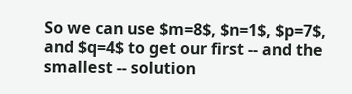So we can use $m=8$, $n=1$, $p=7$, and $q=4$ to get our first -- and the smallest -- solution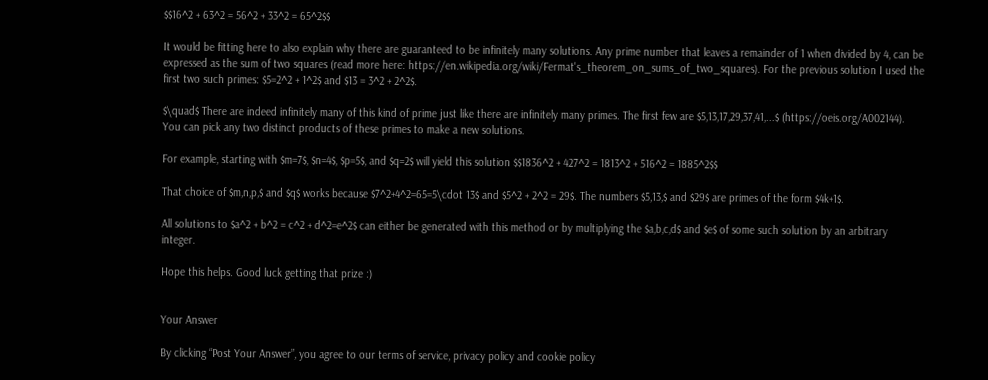$$16^2 + 63^2 = 56^2 + 33^2 = 65^2$$

It would be fitting here to also explain why there are guaranteed to be infinitely many solutions. Any prime number that leaves a remainder of 1 when divided by 4, can be expressed as the sum of two squares (read more here: https://en.wikipedia.org/wiki/Fermat's_theorem_on_sums_of_two_squares). For the previous solution I used the first two such primes: $5=2^2 + 1^2$ and $13 = 3^2 + 2^2$.

$\quad$ There are indeed infinitely many of this kind of prime just like there are infinitely many primes. The first few are $5,13,17,29,37,41,...$ (https://oeis.org/A002144). You can pick any two distinct products of these primes to make a new solutions.

For example, starting with $m=7$, $n=4$, $p=5$, and $q=2$ will yield this solution $$1836^2 + 427^2 = 1813^2 + 516^2 = 1885^2$$

That choice of $m,n,p,$ and $q$ works because $7^2+4^2=65=5\cdot 13$ and $5^2 + 2^2 = 29$. The numbers $5,13,$ and $29$ are primes of the form $4k+1$.

All solutions to $a^2 + b^2 = c^2 + d^2=e^2$ can either be generated with this method or by multiplying the $a,b,c,d$ and $e$ of some such solution by an arbitrary integer.

Hope this helps. Good luck getting that prize :)


Your Answer

By clicking “Post Your Answer”, you agree to our terms of service, privacy policy and cookie policy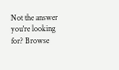Not the answer you're looking for? Browse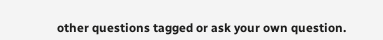other questions tagged or ask your own question.